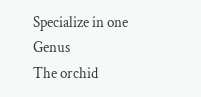Specialize in one Genus
The orchid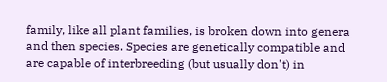family, like all plant families, is broken down into genera and then species. Species are genetically compatible and are capable of interbreeding (but usually don't) in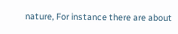nature, For instance there are about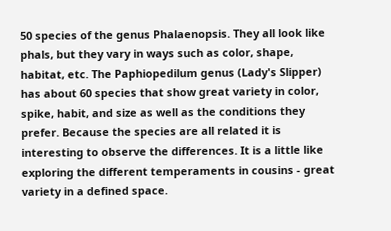50 species of the genus Phalaenopsis. They all look like phals, but they vary in ways such as color, shape, habitat, etc. The Paphiopedilum genus (Lady's Slipper) has about 60 species that show great variety in color, spike, habit, and size as well as the conditions they prefer. Because the species are all related it is interesting to observe the differences. It is a little like exploring the different temperaments in cousins - great variety in a defined space.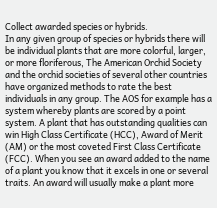Collect awarded species or hybrids.
In any given group of species or hybrids there will be individual plants that are more colorful, larger, or more floriferous, The American Orchid Society and the orchid societies of several other countries have organized methods to rate the best individuals in any group. The AOS for example has a system whereby plants are scored by a point system. A plant that has outstanding qualities can win High Class Certificate (HCC), Award of Merit (AM) or the most coveted First Class Certificate (FCC). When you see an award added to the name of a plant you know that it excels in one or several traits. An award will usually make a plant more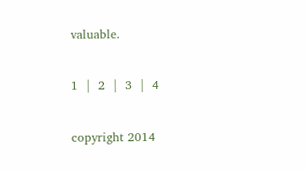valuable.

1  |  2  |  3  |  4

copyright 2014